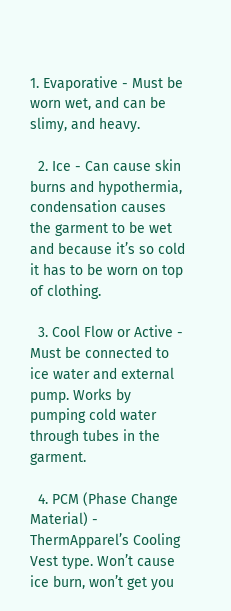1. Evaporative - Must be worn wet, and can be slimy, and heavy.

  2. Ice - Can cause skin burns and hypothermia, condensation causes the garment to be wet and because it’s so cold it has to be worn on top of clothing.

  3. Cool Flow or Active - Must be connected to ice water and external pump. Works by pumping cold water through tubes in the garment.

  4. PCM (Phase Change Material) - ThermApparel’s Cooling Vest type. Won’t cause ice burn, won’t get you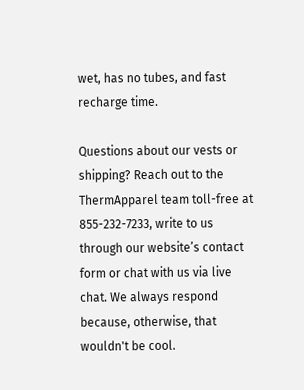wet, has no tubes, and fast recharge time.

Questions about our vests or shipping? Reach out to the ThermApparel team toll-free at 855-232-7233, write to us through our website’s contact form or chat with us via live chat. We always respond because, otherwise, that wouldn't be cool.